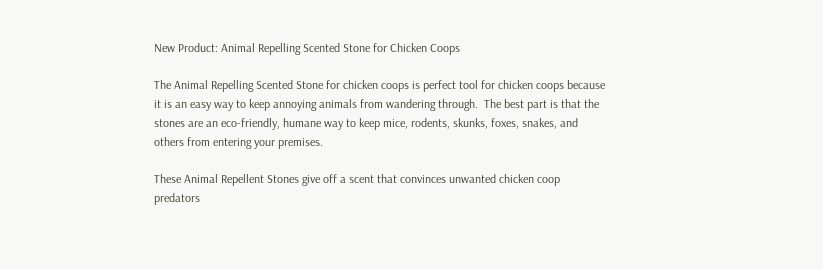New Product: Animal Repelling Scented Stone for Chicken Coops

The Animal Repelling Scented Stone for chicken coops is perfect tool for chicken coops because it is an easy way to keep annoying animals from wandering through.  The best part is that the stones are an eco-friendly, humane way to keep mice, rodents, skunks, foxes, snakes, and others from entering your premises.

These Animal Repellent Stones give off a scent that convinces unwanted chicken coop predators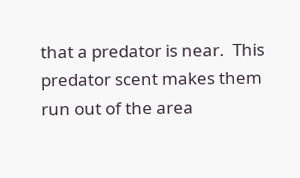that a predator is near.  This predator scent makes them run out of the area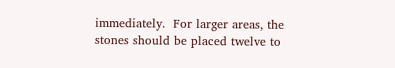immediately.  For larger areas, the stones should be placed twelve to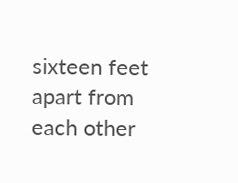sixteen feet apart from each other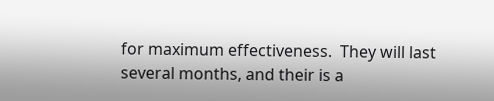for maximum effectiveness.  They will last several months, and their is a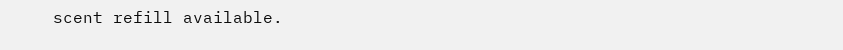scent refill available.